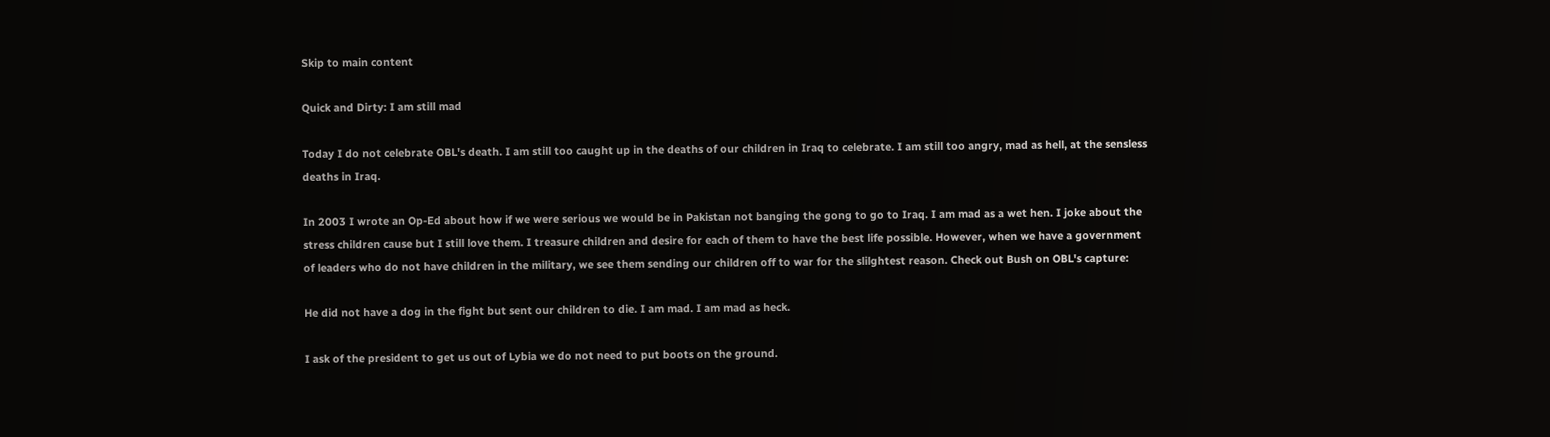Skip to main content

Quick and Dirty: I am still mad

Today I do not celebrate OBL's death. I am still too caught up in the deaths of our children in Iraq to celebrate. I am still too angry, mad as hell, at the sensless deaths in Iraq.

In 2003 I wrote an Op-Ed about how if we were serious we would be in Pakistan not banging the gong to go to Iraq. I am mad as a wet hen. I joke about the stress children cause but I still love them. I treasure children and desire for each of them to have the best life possible. However, when we have a government of leaders who do not have children in the military, we see them sending our children off to war for the slilghtest reason. Check out Bush on OBL's capture:

He did not have a dog in the fight but sent our children to die. I am mad. I am mad as heck.

I ask of the president to get us out of Lybia we do not need to put boots on the ground.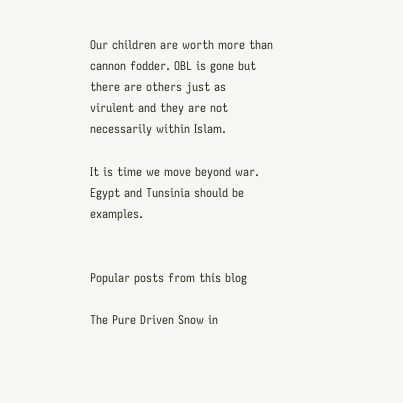Our children are worth more than cannon fodder. OBL is gone but there are others just as virulent and they are not necessarily within Islam.

It is time we move beyond war. Egypt and Tunsinia should be examples.


Popular posts from this blog

The Pure Driven Snow in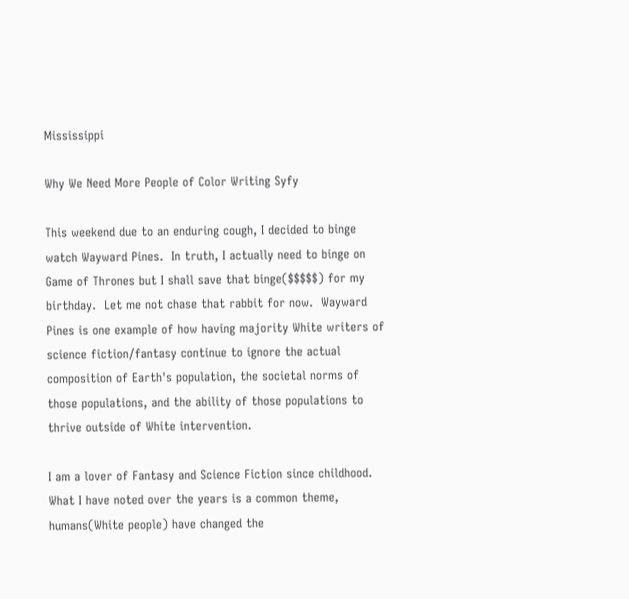Mississippi

Why We Need More People of Color Writing Syfy

This weekend due to an enduring cough, I decided to binge watch Wayward Pines.  In truth, I actually need to binge on Game of Thrones but I shall save that binge($$$$$) for my birthday.  Let me not chase that rabbit for now.  Wayward Pines is one example of how having majority White writers of science fiction/fantasy continue to ignore the actual composition of Earth's population, the societal norms of those populations, and the ability of those populations to thrive outside of White intervention.

I am a lover of Fantasy and Science Fiction since childhood. What I have noted over the years is a common theme, humans(White people) have changed the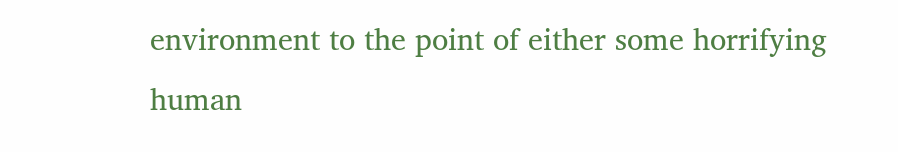environment to the point of either some horrifying human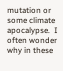mutation or some climate apocalypse.  I often wonder why in these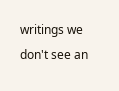writings we don't see an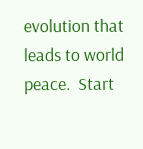evolution that leads to world peace.  Start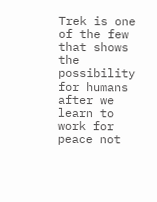Trek is one of the few that shows the possibility for humans after we  learn to work for peace not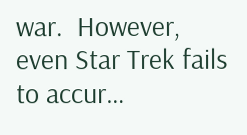war.  However,  even Star Trek fails to accur…